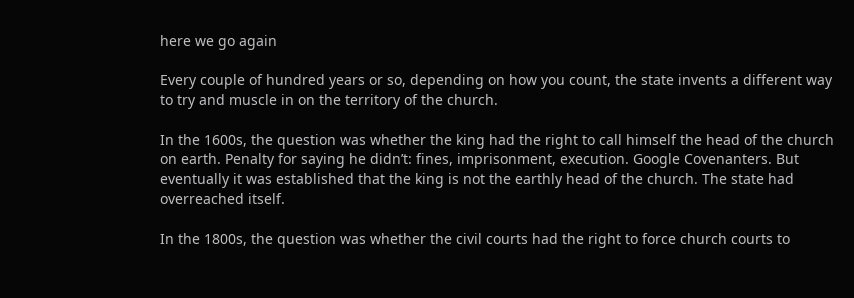here we go again

Every couple of hundred years or so, depending on how you count, the state invents a different way to try and muscle in on the territory of the church.

In the 1600s, the question was whether the king had the right to call himself the head of the church on earth. Penalty for saying he didn’t: fines, imprisonment, execution. Google Covenanters. But eventually it was established that the king is not the earthly head of the church. The state had overreached itself.

In the 1800s, the question was whether the civil courts had the right to force church courts to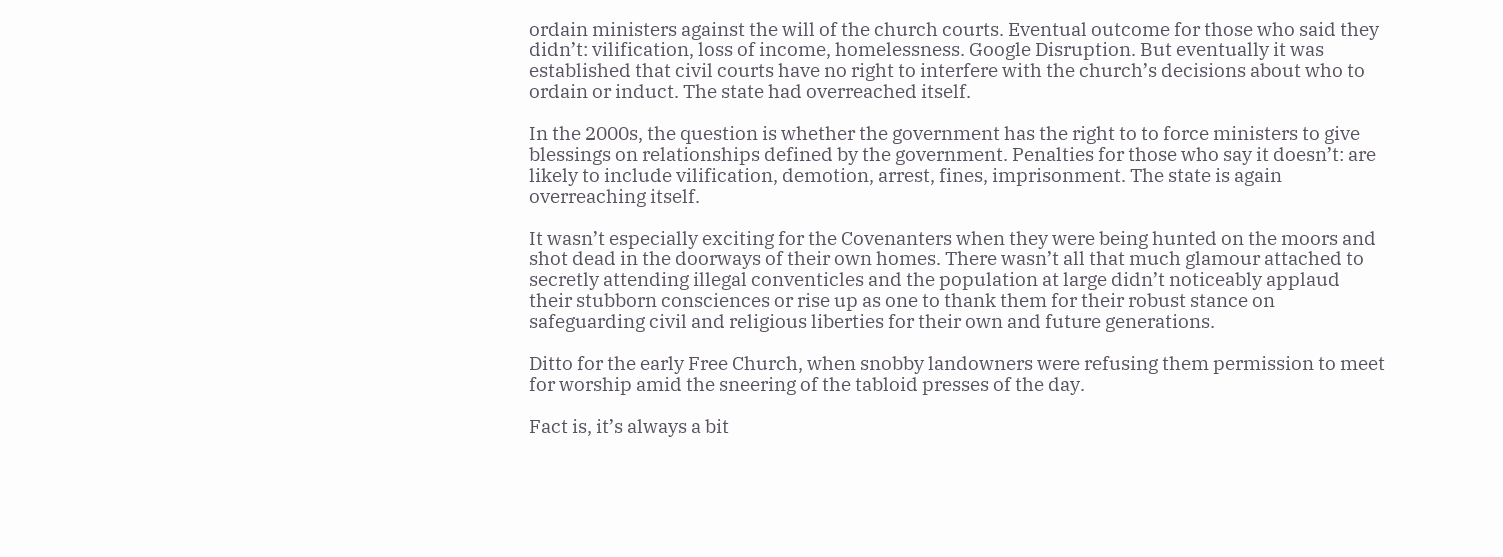ordain ministers against the will of the church courts. Eventual outcome for those who said they didn’t: vilification, loss of income, homelessness. Google Disruption. But eventually it was established that civil courts have no right to interfere with the church’s decisions about who to ordain or induct. The state had overreached itself.

In the 2000s, the question is whether the government has the right to to force ministers to give blessings on relationships defined by the government. Penalties for those who say it doesn’t: are likely to include vilification, demotion, arrest, fines, imprisonment. The state is again overreaching itself.

It wasn’t especially exciting for the Covenanters when they were being hunted on the moors and shot dead in the doorways of their own homes. There wasn’t all that much glamour attached to secretly attending illegal conventicles and the population at large didn’t noticeably applaud their stubborn consciences or rise up as one to thank them for their robust stance on safeguarding civil and religious liberties for their own and future generations.

Ditto for the early Free Church, when snobby landowners were refusing them permission to meet for worship amid the sneering of the tabloid presses of the day.

Fact is, it’s always a bit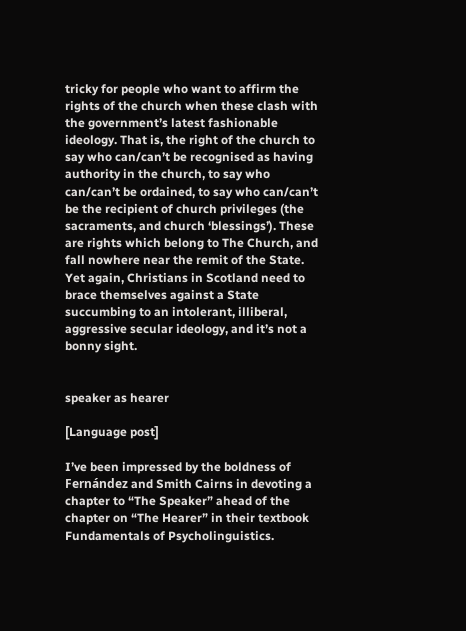tricky for people who want to affirm the rights of the church when these clash with the government’s latest fashionable ideology. That is, the right of the church to say who can/can’t be recognised as having authority in the church, to say who can/can’t be ordained, to say who can/can’t be the recipient of church privileges (the sacraments, and church ‘blessings’). These are rights which belong to The Church, and fall nowhere near the remit of the State. Yet again, Christians in Scotland need to brace themselves against a State succumbing to an intolerant, illiberal, aggressive secular ideology, and it’s not a bonny sight.


speaker as hearer

[Language post]

I’ve been impressed by the boldness of Fernández and Smith Cairns in devoting a chapter to “The Speaker” ahead of the chapter on “The Hearer” in their textbook Fundamentals of Psycholinguistics.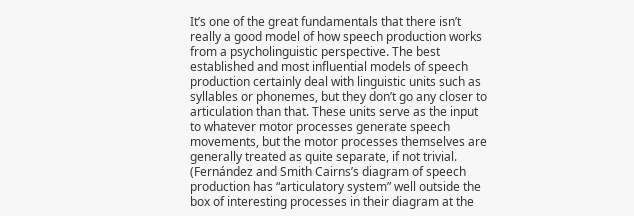It’s one of the great fundamentals that there isn’t really a good model of how speech production works from a psycholinguistic perspective. The best established and most influential models of speech production certainly deal with linguistic units such as syllables or phonemes, but they don’t go any closer to articulation than that. These units serve as the input to whatever motor processes generate speech movements, but the motor processes themselves are generally treated as quite separate, if not trivial. (Fernández and Smith Cairns’s diagram of speech production has “articulatory system” well outside the box of interesting processes in their diagram at the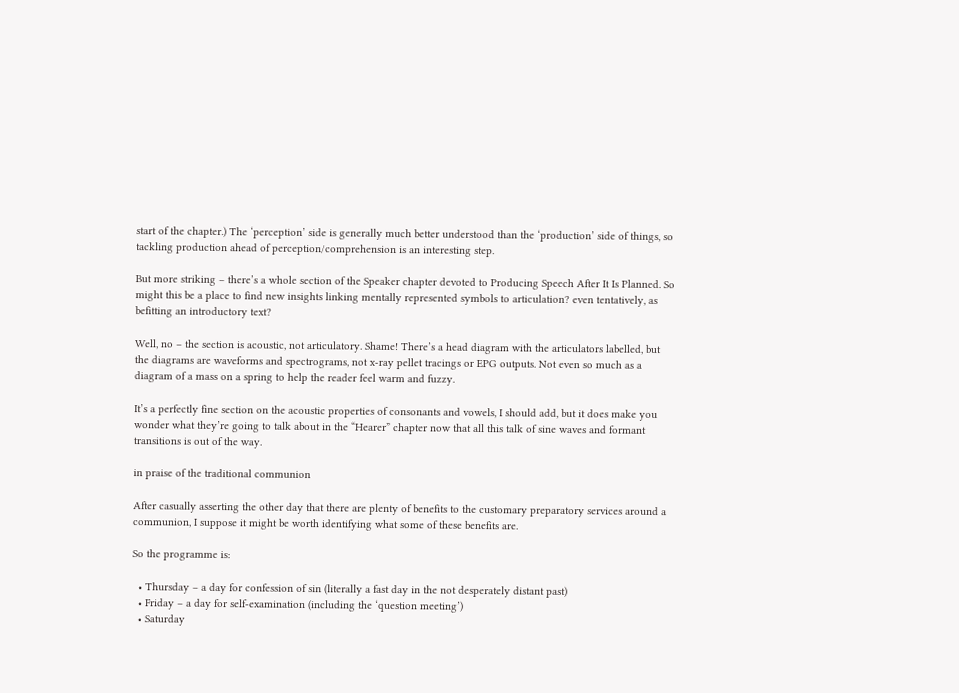start of the chapter.) The ‘perception’ side is generally much better understood than the ‘production’ side of things, so tackling production ahead of perception/comprehension is an interesting step.

But more striking – there’s a whole section of the Speaker chapter devoted to Producing Speech After It Is Planned. So might this be a place to find new insights linking mentally represented symbols to articulation? even tentatively, as befitting an introductory text?

Well, no – the section is acoustic, not articulatory. Shame! There’s a head diagram with the articulators labelled, but the diagrams are waveforms and spectrograms, not x-ray pellet tracings or EPG outputs. Not even so much as a diagram of a mass on a spring to help the reader feel warm and fuzzy.

It’s a perfectly fine section on the acoustic properties of consonants and vowels, I should add, but it does make you wonder what they’re going to talk about in the “Hearer” chapter now that all this talk of sine waves and formant transitions is out of the way.

in praise of the traditional communion

After casually asserting the other day that there are plenty of benefits to the customary preparatory services around a communion, I suppose it might be worth identifying what some of these benefits are.

So the programme is:

  • Thursday – a day for confession of sin (literally a fast day in the not desperately distant past)
  • Friday – a day for self-examination (including the ‘question meeting’)
  • Saturday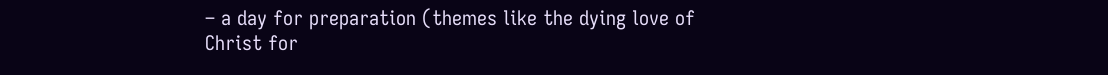– a day for preparation (themes like the dying love of Christ for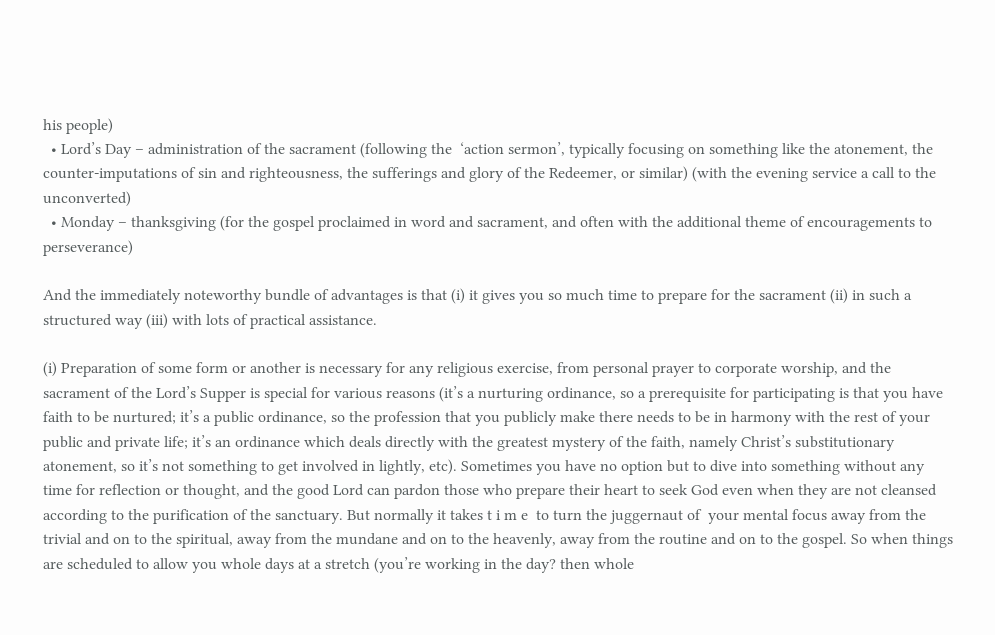his people)
  • Lord’s Day – administration of the sacrament (following the  ‘action sermon’, typically focusing on something like the atonement, the counter-imputations of sin and righteousness, the sufferings and glory of the Redeemer, or similar) (with the evening service a call to the unconverted)
  • Monday – thanksgiving (for the gospel proclaimed in word and sacrament, and often with the additional theme of encouragements to perseverance)

And the immediately noteworthy bundle of advantages is that (i) it gives you so much time to prepare for the sacrament (ii) in such a structured way (iii) with lots of practical assistance.

(i) Preparation of some form or another is necessary for any religious exercise, from personal prayer to corporate worship, and the sacrament of the Lord’s Supper is special for various reasons (it’s a nurturing ordinance, so a prerequisite for participating is that you have faith to be nurtured; it’s a public ordinance, so the profession that you publicly make there needs to be in harmony with the rest of your public and private life; it’s an ordinance which deals directly with the greatest mystery of the faith, namely Christ’s substitutionary atonement, so it’s not something to get involved in lightly, etc). Sometimes you have no option but to dive into something without any time for reflection or thought, and the good Lord can pardon those who prepare their heart to seek God even when they are not cleansed according to the purification of the sanctuary. But normally it takes t i m e  to turn the juggernaut of  your mental focus away from the trivial and on to the spiritual, away from the mundane and on to the heavenly, away from the routine and on to the gospel. So when things are scheduled to allow you whole days at a stretch (you’re working in the day? then whole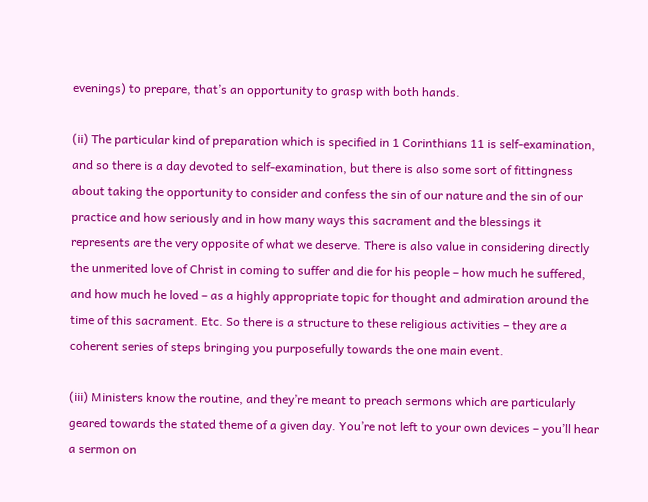evenings) to prepare, that’s an opportunity to grasp with both hands.

(ii) The particular kind of preparation which is specified in 1 Corinthians 11 is self-examination, and so there is a day devoted to self-examination, but there is also some sort of fittingness about taking the opportunity to consider and confess the sin of our nature and the sin of our practice and how seriously and in how many ways this sacrament and the blessings it represents are the very opposite of what we deserve. There is also value in considering directly the unmerited love of Christ in coming to suffer and die for his people – how much he suffered, and how much he loved – as a highly appropriate topic for thought and admiration around the time of this sacrament. Etc. So there is a structure to these religious activities – they are a coherent series of steps bringing you purposefully towards the one main event.

(iii) Ministers know the routine, and they’re meant to preach sermons which are particularly geared towards the stated theme of a given day. You’re not left to your own devices – you’ll hear a sermon on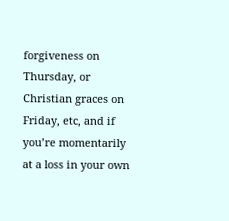forgiveness on Thursday, or Christian graces on Friday, etc, and if you’re momentarily at a loss in your own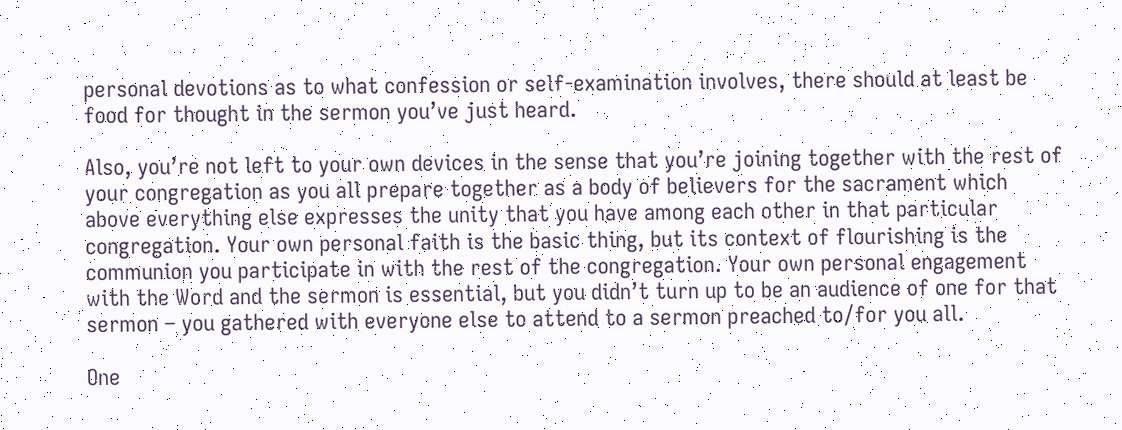personal devotions as to what confession or self-examination involves, there should at least be food for thought in the sermon you’ve just heard.

Also, you’re not left to your own devices in the sense that you’re joining together with the rest of your congregation as you all prepare together as a body of believers for the sacrament which above everything else expresses the unity that you have among each other in that particular congregation. Your own personal faith is the basic thing, but its context of flourishing is the communion you participate in with the rest of the congregation. Your own personal engagement with the Word and the sermon is essential, but you didn’t turn up to be an audience of one for that sermon – you gathered with everyone else to attend to a sermon preached to/for you all.

One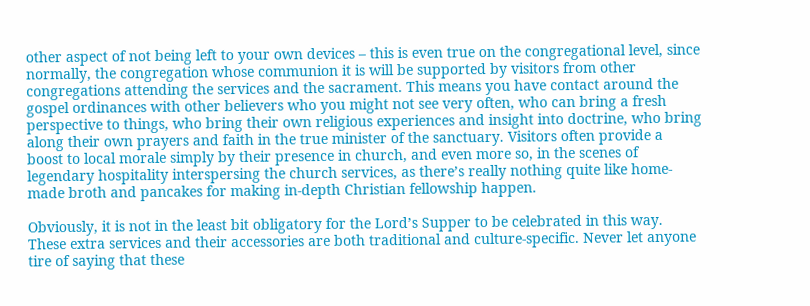other aspect of not being left to your own devices – this is even true on the congregational level, since normally, the congregation whose communion it is will be supported by visitors from other congregations attending the services and the sacrament. This means you have contact around the gospel ordinances with other believers who you might not see very often, who can bring a fresh perspective to things, who bring their own religious experiences and insight into doctrine, who bring along their own prayers and faith in the true minister of the sanctuary. Visitors often provide a boost to local morale simply by their presence in church, and even more so, in the scenes of legendary hospitality interspersing the church services, as there’s really nothing quite like home-made broth and pancakes for making in-depth Christian fellowship happen.

Obviously, it is not in the least bit obligatory for the Lord’s Supper to be celebrated in this way. These extra services and their accessories are both traditional and culture-specific. Never let anyone tire of saying that these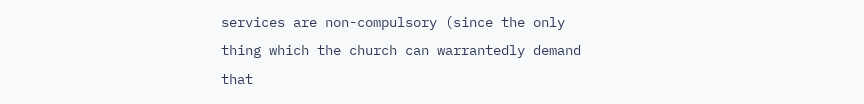services are non-compulsory (since the only thing which the church can warrantedly demand that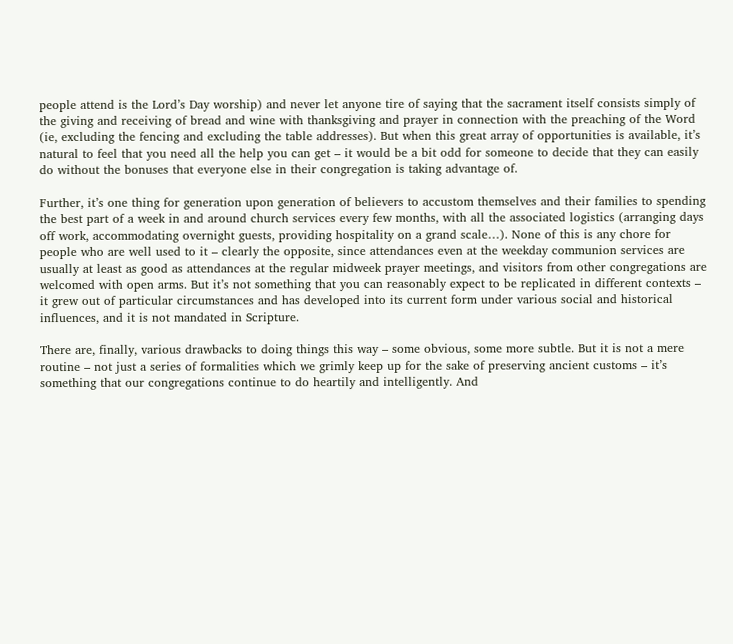people attend is the Lord’s Day worship) and never let anyone tire of saying that the sacrament itself consists simply of the giving and receiving of bread and wine with thanksgiving and prayer in connection with the preaching of the Word (ie, excluding the fencing and excluding the table addresses). But when this great array of opportunities is available, it’s natural to feel that you need all the help you can get – it would be a bit odd for someone to decide that they can easily do without the bonuses that everyone else in their congregation is taking advantage of.

Further, it’s one thing for generation upon generation of believers to accustom themselves and their families to spending the best part of a week in and around church services every few months, with all the associated logistics (arranging days off work, accommodating overnight guests, providing hospitality on a grand scale…). None of this is any chore for people who are well used to it – clearly the opposite, since attendances even at the weekday communion services are usually at least as good as attendances at the regular midweek prayer meetings, and visitors from other congregations are welcomed with open arms. But it’s not something that you can reasonably expect to be replicated in different contexts – it grew out of particular circumstances and has developed into its current form under various social and historical influences, and it is not mandated in Scripture.

There are, finally, various drawbacks to doing things this way – some obvious, some more subtle. But it is not a mere routine – not just a series of formalities which we grimly keep up for the sake of preserving ancient customs – it’s something that our congregations continue to do heartily and intelligently. And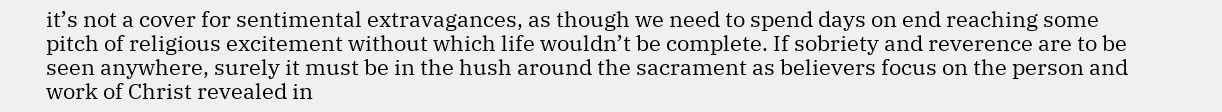it’s not a cover for sentimental extravagances, as though we need to spend days on end reaching some pitch of religious excitement without which life wouldn’t be complete. If sobriety and reverence are to be seen anywhere, surely it must be in the hush around the sacrament as believers focus on the person and work of Christ revealed in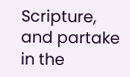Scripture, and partake in the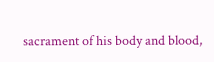sacrament of his body and blood,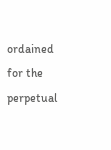ordained for the perpetual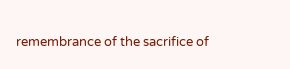remembrance of the sacrifice of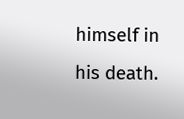himself in his death.